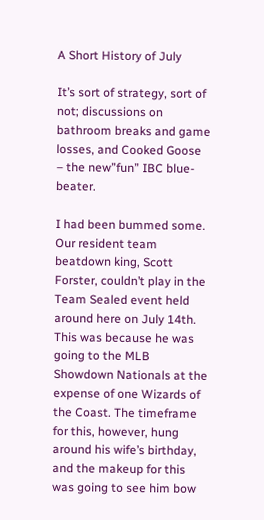A Short History of July

It’s sort of strategy, sort of not; discussions on bathroom breaks and game losses, and Cooked Goose – the new”fun” IBC blue-beater.

I had been bummed some. Our resident team beatdown king, Scott Forster, couldn’t play in the Team Sealed event held around here on July 14th. This was because he was going to the MLB Showdown Nationals at the expense of one Wizards of the Coast. The timeframe for this, however, hung around his wife’s birthday, and the makeup for this was going to see him bow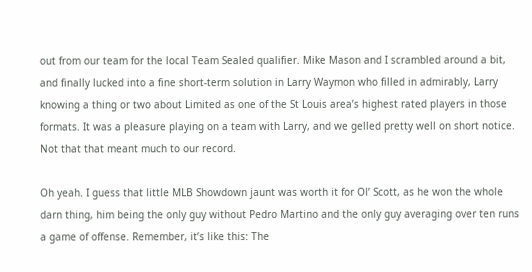out from our team for the local Team Sealed qualifier. Mike Mason and I scrambled around a bit, and finally lucked into a fine short-term solution in Larry Waymon who filled in admirably, Larry knowing a thing or two about Limited as one of the St Louis area’s highest rated players in those formats. It was a pleasure playing on a team with Larry, and we gelled pretty well on short notice. Not that that meant much to our record.

Oh yeah. I guess that little MLB Showdown jaunt was worth it for Ol’ Scott, as he won the whole darn thing, him being the only guy without Pedro Martino and the only guy averaging over ten runs a game of offense. Remember, it’s like this: The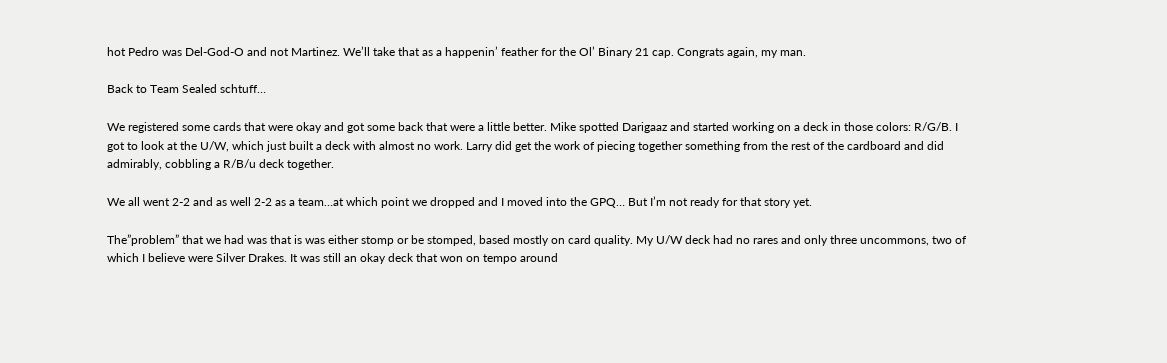hot Pedro was Del-God-O and not Martinez. We’ll take that as a happenin’ feather for the Ol’ Binary 21 cap. Congrats again, my man.

Back to Team Sealed schtuff…

We registered some cards that were okay and got some back that were a little better. Mike spotted Darigaaz and started working on a deck in those colors: R/G/B. I got to look at the U/W, which just built a deck with almost no work. Larry did get the work of piecing together something from the rest of the cardboard and did admirably, cobbling a R/B/u deck together.

We all went 2-2 and as well 2-2 as a team…at which point we dropped and I moved into the GPQ… But I’m not ready for that story yet.

The”problem” that we had was that is was either stomp or be stomped, based mostly on card quality. My U/W deck had no rares and only three uncommons, two of which I believe were Silver Drakes. It was still an okay deck that won on tempo around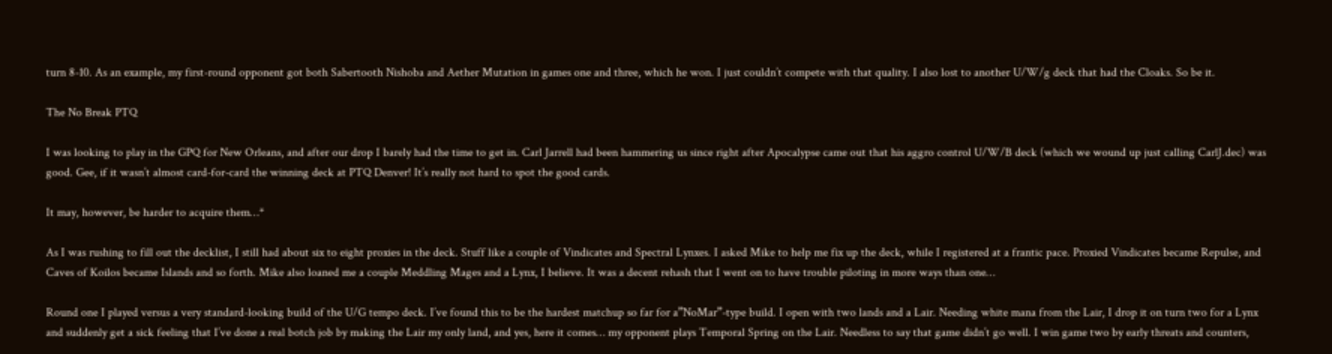turn 8-10. As an example, my first-round opponent got both Sabertooth Nishoba and Aether Mutation in games one and three, which he won. I just couldn’t compete with that quality. I also lost to another U/W/g deck that had the Cloaks. So be it.

The No Break PTQ

I was looking to play in the GPQ for New Orleans, and after our drop I barely had the time to get in. Carl Jarrell had been hammering us since right after Apocalypse came out that his aggro control U/W/B deck (which we wound up just calling CarlJ.dec) was good. Gee, if it wasn’t almost card-for-card the winning deck at PTQ Denver! It’s really not hard to spot the good cards.

It may, however, be harder to acquire them…*

As I was rushing to fill out the decklist, I still had about six to eight proxies in the deck. Stuff like a couple of Vindicates and Spectral Lynxes. I asked Mike to help me fix up the deck, while I registered at a frantic pace. Proxied Vindicates became Repulse, and Caves of Koilos became Islands and so forth. Mike also loaned me a couple Meddling Mages and a Lynx, I believe. It was a decent rehash that I went on to have trouble piloting in more ways than one…

Round one I played versus a very standard-looking build of the U/G tempo deck. I’ve found this to be the hardest matchup so far for a”NoMar”-type build. I open with two lands and a Lair. Needing white mana from the Lair, I drop it on turn two for a Lynx and suddenly get a sick feeling that I’ve done a real botch job by making the Lair my only land, and yes, here it comes… my opponent plays Temporal Spring on the Lair. Needless to say that game didn’t go well. I win game two by early threats and counters,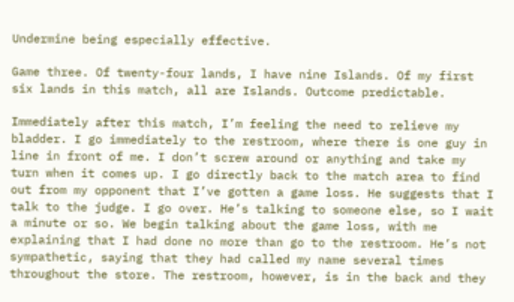Undermine being especially effective.

Game three. Of twenty-four lands, I have nine Islands. Of my first six lands in this match, all are Islands. Outcome predictable.

Immediately after this match, I’m feeling the need to relieve my bladder. I go immediately to the restroom, where there is one guy in line in front of me. I don’t screw around or anything and take my turn when it comes up. I go directly back to the match area to find out from my opponent that I’ve gotten a game loss. He suggests that I talk to the judge. I go over. He’s talking to someone else, so I wait a minute or so. We begin talking about the game loss, with me explaining that I had done no more than go to the restroom. He’s not sympathetic, saying that they had called my name several times throughout the store. The restroom, however, is in the back and they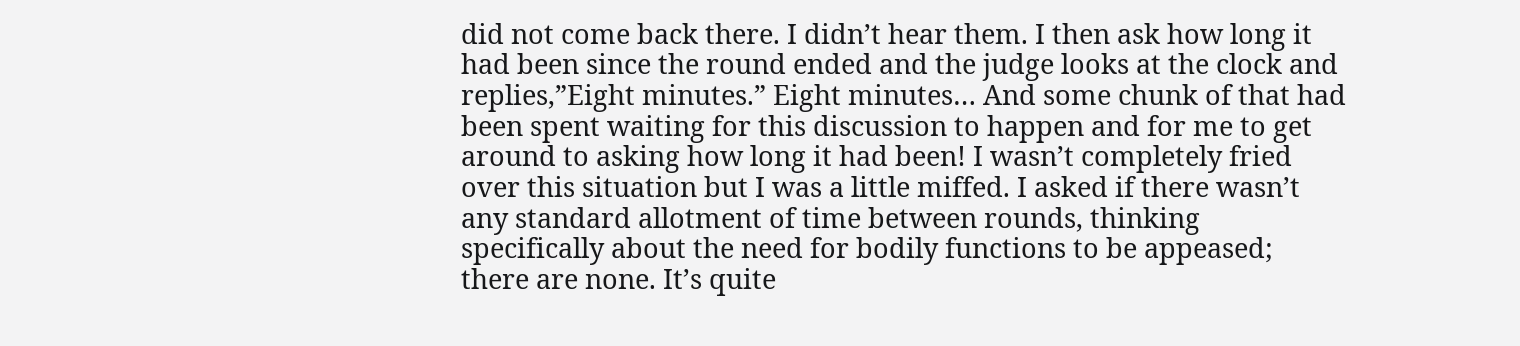did not come back there. I didn’t hear them. I then ask how long it had been since the round ended and the judge looks at the clock and replies,”Eight minutes.” Eight minutes… And some chunk of that had been spent waiting for this discussion to happen and for me to get around to asking how long it had been! I wasn’t completely fried over this situation but I was a little miffed. I asked if there wasn’t any standard allotment of time between rounds, thinking specifically about the need for bodily functions to be appeased; there are none. It’s quite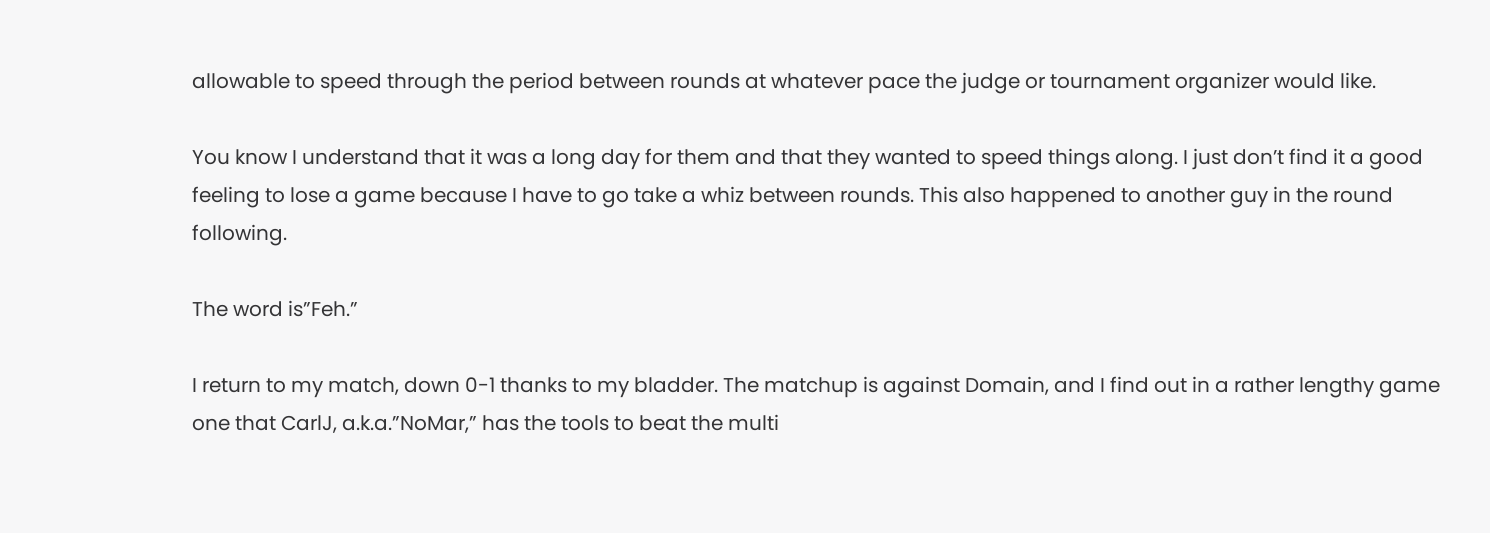allowable to speed through the period between rounds at whatever pace the judge or tournament organizer would like.

You know I understand that it was a long day for them and that they wanted to speed things along. I just don’t find it a good feeling to lose a game because I have to go take a whiz between rounds. This also happened to another guy in the round following.

The word is”Feh.”

I return to my match, down 0-1 thanks to my bladder. The matchup is against Domain, and I find out in a rather lengthy game one that CarlJ, a.k.a.”NoMar,” has the tools to beat the multi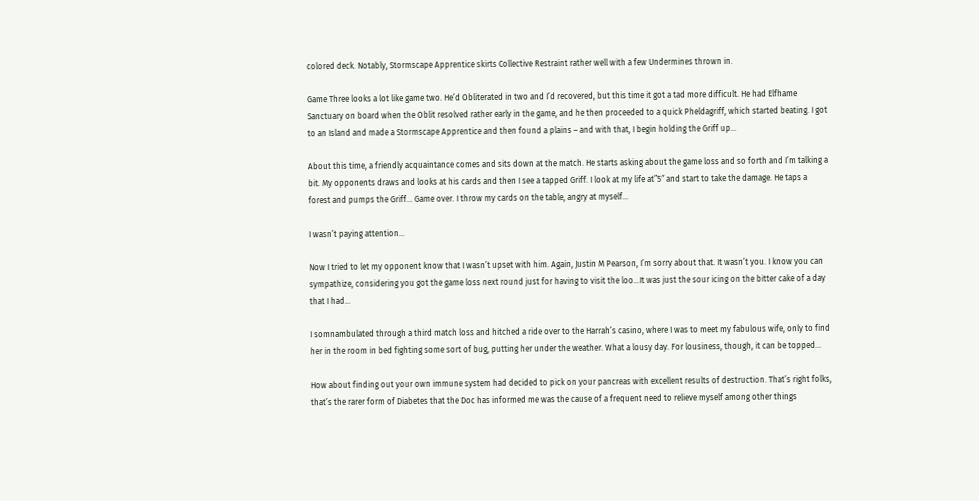colored deck. Notably, Stormscape Apprentice skirts Collective Restraint rather well with a few Undermines thrown in.

Game Three looks a lot like game two. He’d Obliterated in two and I’d recovered, but this time it got a tad more difficult. He had Elfhame Sanctuary on board when the Oblit resolved rather early in the game, and he then proceeded to a quick Pheldagriff, which started beating. I got to an Island and made a Stormscape Apprentice and then found a plains – and with that, I begin holding the Griff up…

About this time, a friendly acquaintance comes and sits down at the match. He starts asking about the game loss and so forth and I’m talking a bit. My opponents draws and looks at his cards and then I see a tapped Griff. I look at my life at”5″ and start to take the damage. He taps a forest and pumps the Griff… Game over. I throw my cards on the table, angry at myself…

I wasn’t paying attention…

Now I tried to let my opponent know that I wasn’t upset with him. Again, Justin M Pearson, I’m sorry about that. It wasn’t you. I know you can sympathize, considering you got the game loss next round just for having to visit the loo…It was just the sour icing on the bitter cake of a day that I had…

I somnambulated through a third match loss and hitched a ride over to the Harrah’s casino, where I was to meet my fabulous wife, only to find her in the room in bed fighting some sort of bug, putting her under the weather. What a lousy day. For lousiness, though, it can be topped…

How about finding out your own immune system had decided to pick on your pancreas with excellent results of destruction. That’s right folks, that’s the rarer form of Diabetes that the Doc has informed me was the cause of a frequent need to relieve myself among other things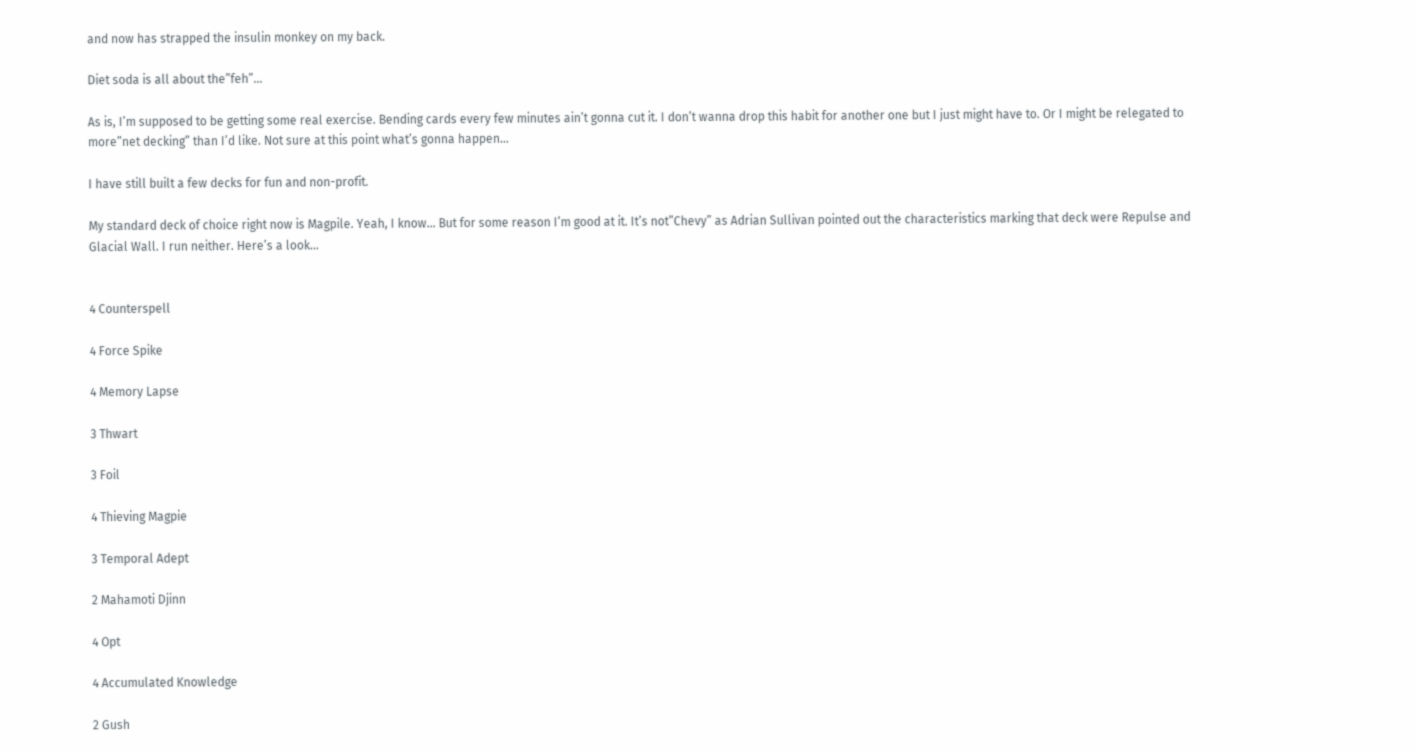and now has strapped the insulin monkey on my back.

Diet soda is all about the”feh”…

As is, I’m supposed to be getting some real exercise. Bending cards every few minutes ain’t gonna cut it. I don’t wanna drop this habit for another one but I just might have to. Or I might be relegated to more”net decking” than I’d like. Not sure at this point what’s gonna happen…

I have still built a few decks for fun and non-profit.

My standard deck of choice right now is Magpile. Yeah, I know… But for some reason I’m good at it. It’s not”Chevy” as Adrian Sullivan pointed out the characteristics marking that deck were Repulse and Glacial Wall. I run neither. Here’s a look…


4 Counterspell

4 Force Spike

4 Memory Lapse

3 Thwart

3 Foil

4 Thieving Magpie

3 Temporal Adept

2 Mahamoti Djinn

4 Opt

4 Accumulated Knowledge

2 Gush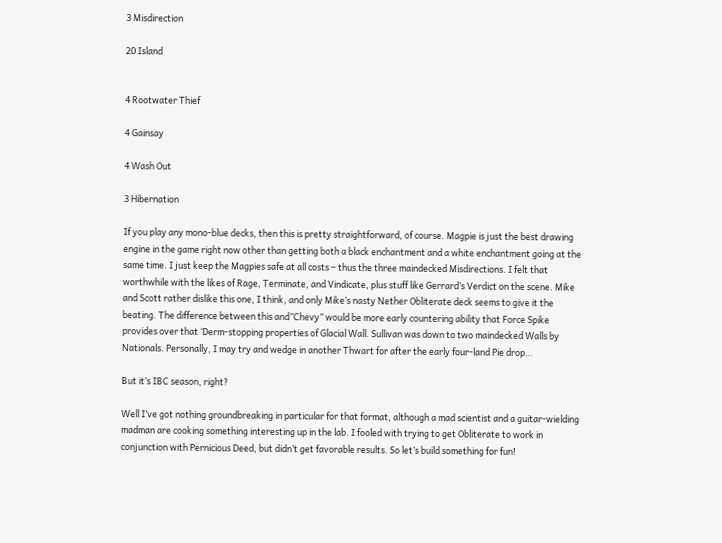3 Misdirection

20 Island


4 Rootwater Thief

4 Gainsay

4 Wash Out

3 Hibernation

If you play any mono-blue decks, then this is pretty straightforward, of course. Magpie is just the best drawing engine in the game right now other than getting both a black enchantment and a white enchantment going at the same time. I just keep the Magpies safe at all costs – thus the three maindecked Misdirections. I felt that worthwhile with the likes of Rage, Terminate, and Vindicate, plus stuff like Gerrard’s Verdict on the scene. Mike and Scott rather dislike this one, I think, and only Mike’s nasty Nether Obliterate deck seems to give it the beating. The difference between this and”Chevy” would be more early countering ability that Force Spike provides over that ‘Derm-stopping properties of Glacial Wall. Sullivan was down to two maindecked Walls by Nationals. Personally, I may try and wedge in another Thwart for after the early four-land Pie drop…

But it’s IBC season, right?

Well I’ve got nothing groundbreaking in particular for that format, although a mad scientist and a guitar-wielding madman are cooking something interesting up in the lab. I fooled with trying to get Obliterate to work in conjunction with Pernicious Deed, but didn’t get favorable results. So let’s build something for fun!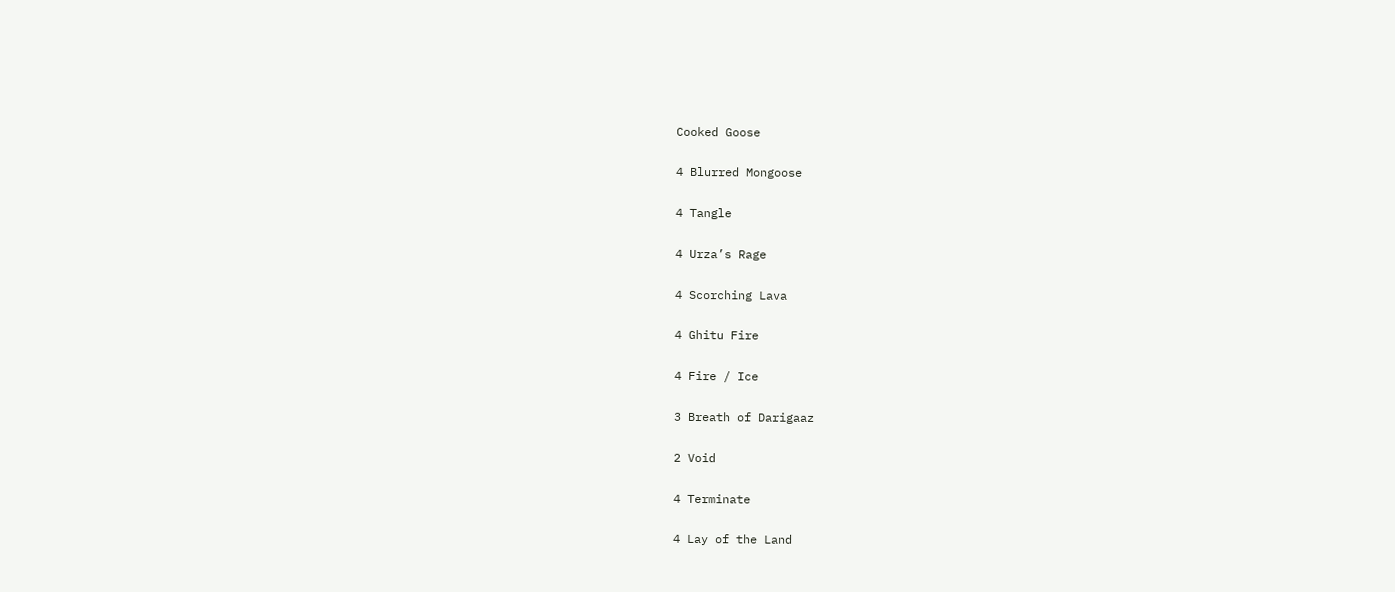Cooked Goose

4 Blurred Mongoose

4 Tangle

4 Urza’s Rage

4 Scorching Lava

4 Ghitu Fire

4 Fire / Ice

3 Breath of Darigaaz

2 Void

4 Terminate

4 Lay of the Land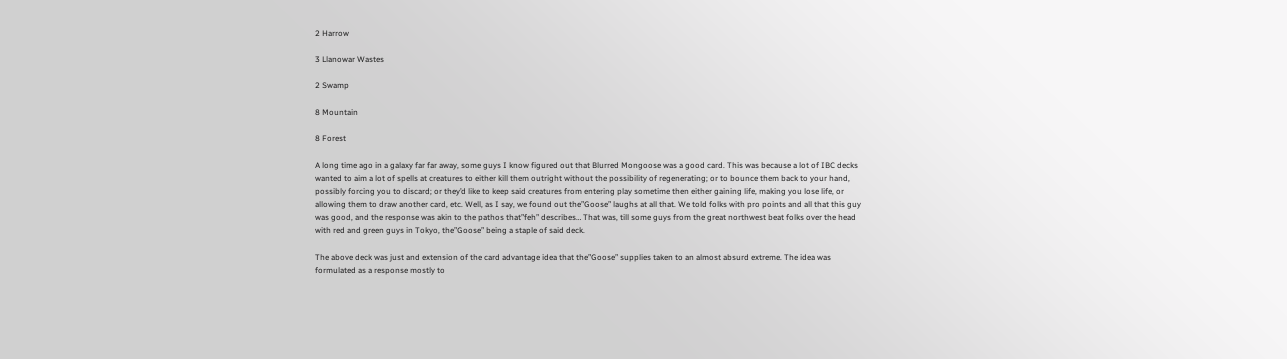2 Harrow

3 Llanowar Wastes

2 Swamp

8 Mountain

8 Forest

A long time ago in a galaxy far far away, some guys I know figured out that Blurred Mongoose was a good card. This was because a lot of IBC decks wanted to aim a lot of spells at creatures to either kill them outright without the possibility of regenerating; or to bounce them back to your hand, possibly forcing you to discard; or they’d like to keep said creatures from entering play sometime then either gaining life, making you lose life, or allowing them to draw another card, etc. Well, as I say, we found out the”Goose” laughs at all that. We told folks with pro points and all that this guy was good, and the response was akin to the pathos that”feh” describes… That was, till some guys from the great northwest beat folks over the head with red and green guys in Tokyo, the”Goose” being a staple of said deck.

The above deck was just and extension of the card advantage idea that the”Goose” supplies taken to an almost absurd extreme. The idea was formulated as a response mostly to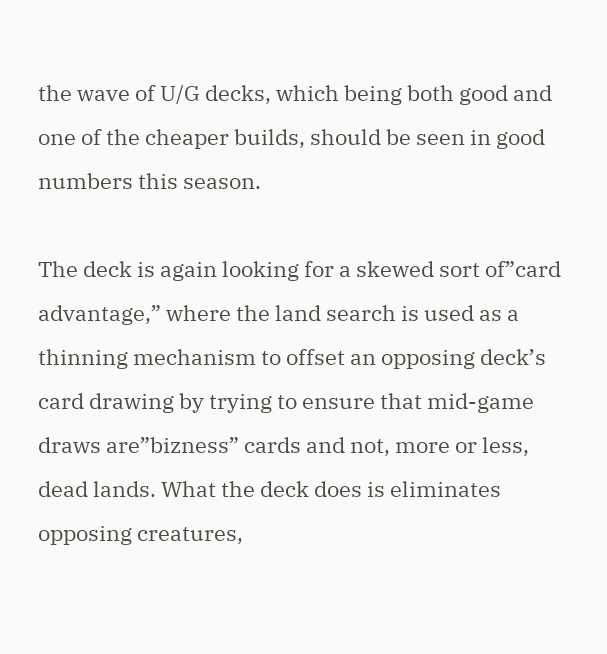the wave of U/G decks, which being both good and one of the cheaper builds, should be seen in good numbers this season.

The deck is again looking for a skewed sort of”card advantage,” where the land search is used as a thinning mechanism to offset an opposing deck’s card drawing by trying to ensure that mid-game draws are”bizness” cards and not, more or less, dead lands. What the deck does is eliminates opposing creatures,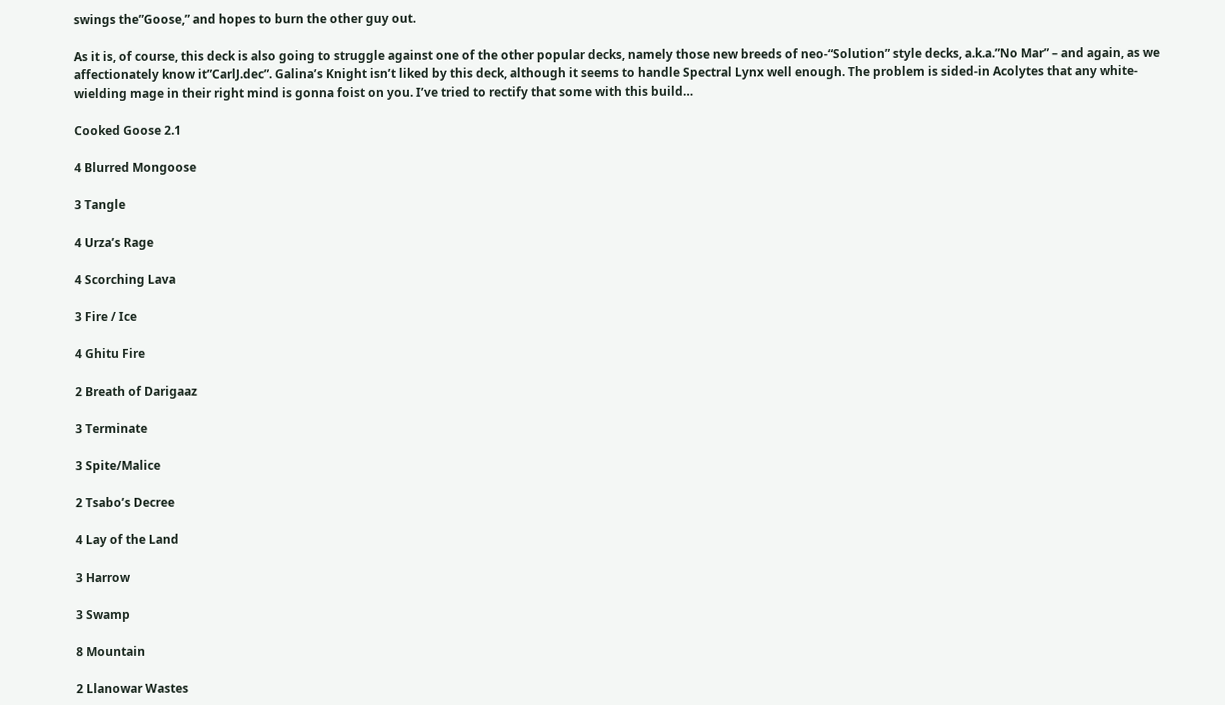swings the”Goose,” and hopes to burn the other guy out.

As it is, of course, this deck is also going to struggle against one of the other popular decks, namely those new breeds of neo-“Solution” style decks, a.k.a.”No Mar” – and again, as we affectionately know it”CarlJ.dec”. Galina’s Knight isn’t liked by this deck, although it seems to handle Spectral Lynx well enough. The problem is sided-in Acolytes that any white-wielding mage in their right mind is gonna foist on you. I’ve tried to rectify that some with this build…

Cooked Goose 2.1

4 Blurred Mongoose

3 Tangle

4 Urza’s Rage

4 Scorching Lava

3 Fire / Ice

4 Ghitu Fire

2 Breath of Darigaaz

3 Terminate

3 Spite/Malice

2 Tsabo’s Decree

4 Lay of the Land

3 Harrow

3 Swamp

8 Mountain

2 Llanowar Wastes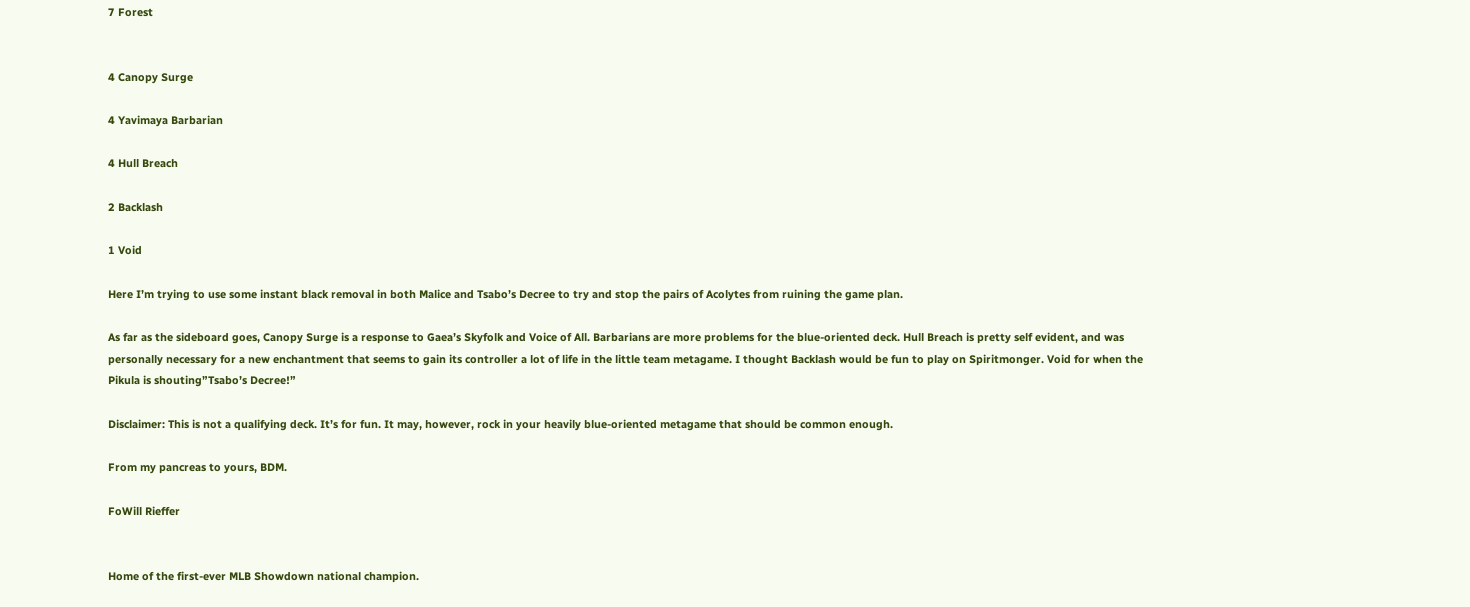7 Forest


4 Canopy Surge

4 Yavimaya Barbarian

4 Hull Breach

2 Backlash

1 Void

Here I’m trying to use some instant black removal in both Malice and Tsabo’s Decree to try and stop the pairs of Acolytes from ruining the game plan.

As far as the sideboard goes, Canopy Surge is a response to Gaea’s Skyfolk and Voice of All. Barbarians are more problems for the blue-oriented deck. Hull Breach is pretty self evident, and was personally necessary for a new enchantment that seems to gain its controller a lot of life in the little team metagame. I thought Backlash would be fun to play on Spiritmonger. Void for when the Pikula is shouting”Tsabo’s Decree!”

Disclaimer: This is not a qualifying deck. It’s for fun. It may, however, rock in your heavily blue-oriented metagame that should be common enough.

From my pancreas to yours, BDM.

FoWill Rieffer


Home of the first-ever MLB Showdown national champion.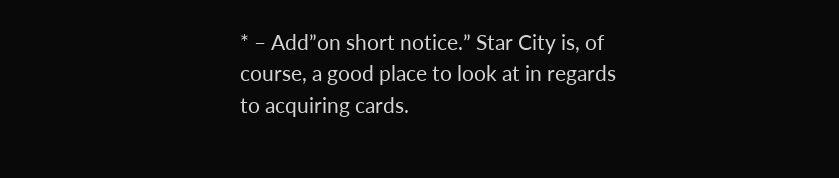* – Add”on short notice.” Star City is, of course, a good place to look at in regards to acquiring cards.